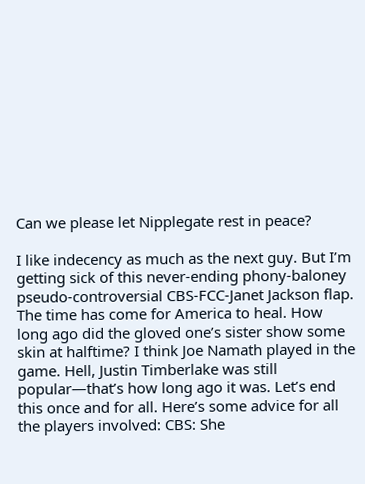Can we please let Nipplegate rest in peace?

I like indecency as much as the next guy. But I’m getting sick of this never-ending phony-baloney pseudo-controversial CBS-FCC-Janet Jackson flap. The time has come for America to heal. How long ago did the gloved one’s sister show some skin at halftime? I think Joe Namath played in the game. Hell, Justin Timberlake was still popular—that’s how long ago it was. Let’s end this once and for all. Here’s some advice for all the players involved: CBS: She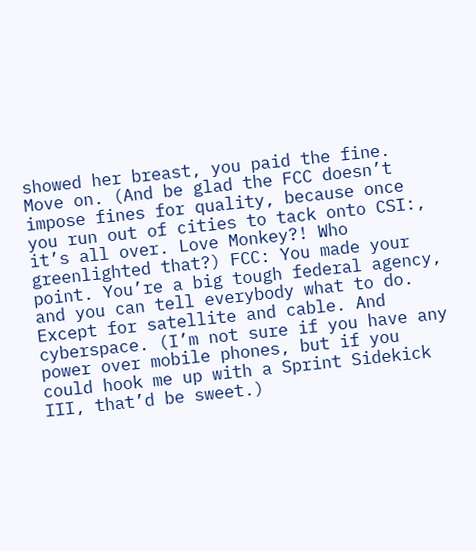showed her breast, you paid the fine. Move on. (And be glad the FCC doesn’t impose fines for quality, because once you run out of cities to tack onto CSI:, it’s all over. Love Monkey?! Who greenlighted that?) FCC: You made your point. You’re a big tough federal agency, and you can tell everybody what to do. Except for satellite and cable. And cyberspace. (I’m not sure if you have any power over mobile phones, but if you could hook me up with a Sprint Sidekick III, that’d be sweet.)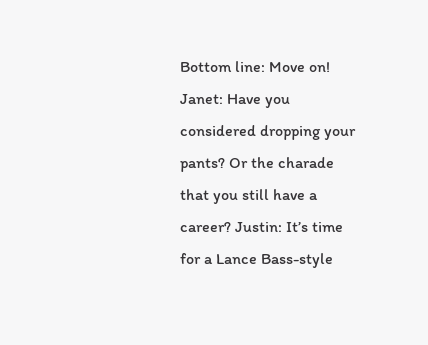Bottom line: Move on! Janet: Have you considered dropping your pants? Or the charade that you still have a career? Justin: It’s time for a Lance Bass-style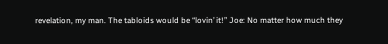revelation, my man. The tabloids would be “lovin’ it!” Joe: No matter how much they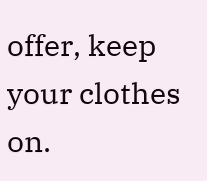offer, keep your clothes on.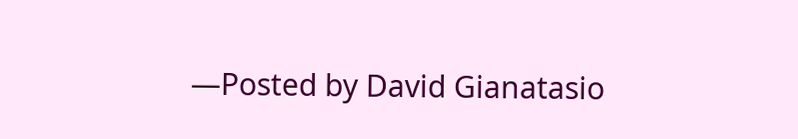—Posted by David Gianatasio